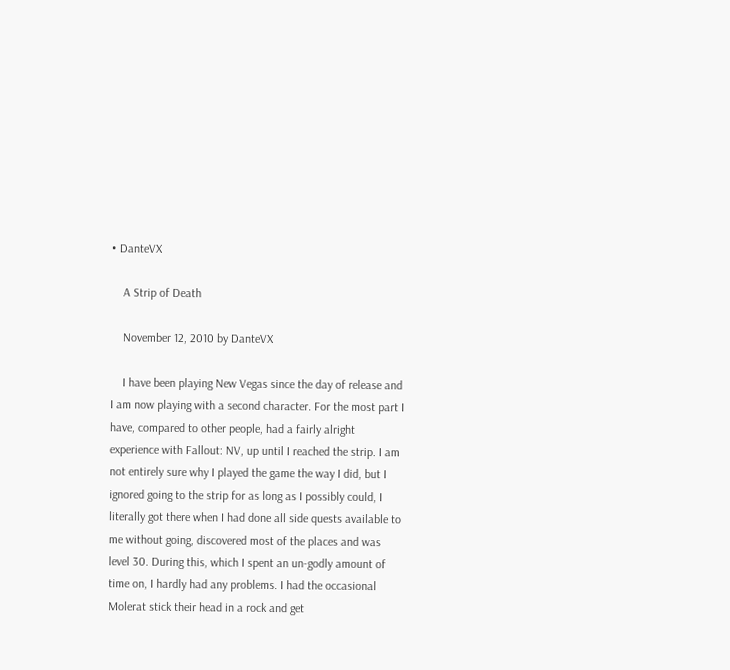• DanteVX

    A Strip of Death

    November 12, 2010 by DanteVX

    I have been playing New Vegas since the day of release and I am now playing with a second character. For the most part I have, compared to other people, had a fairly alright experience with Fallout: NV, up until I reached the strip. I am not entirely sure why I played the game the way I did, but I ignored going to the strip for as long as I possibly could, I literally got there when I had done all side quests available to me without going, discovered most of the places and was level 30. During this, which I spent an un-godly amount of time on, I hardly had any problems. I had the occasional Molerat stick their head in a rock and get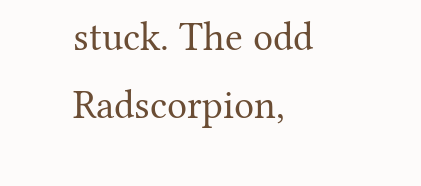stuck. The odd Radscorpion,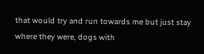that would try and run towards me but just stay where they were, dogs with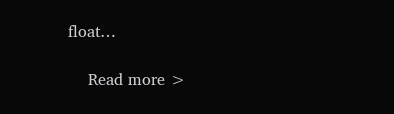float…

    Read more >